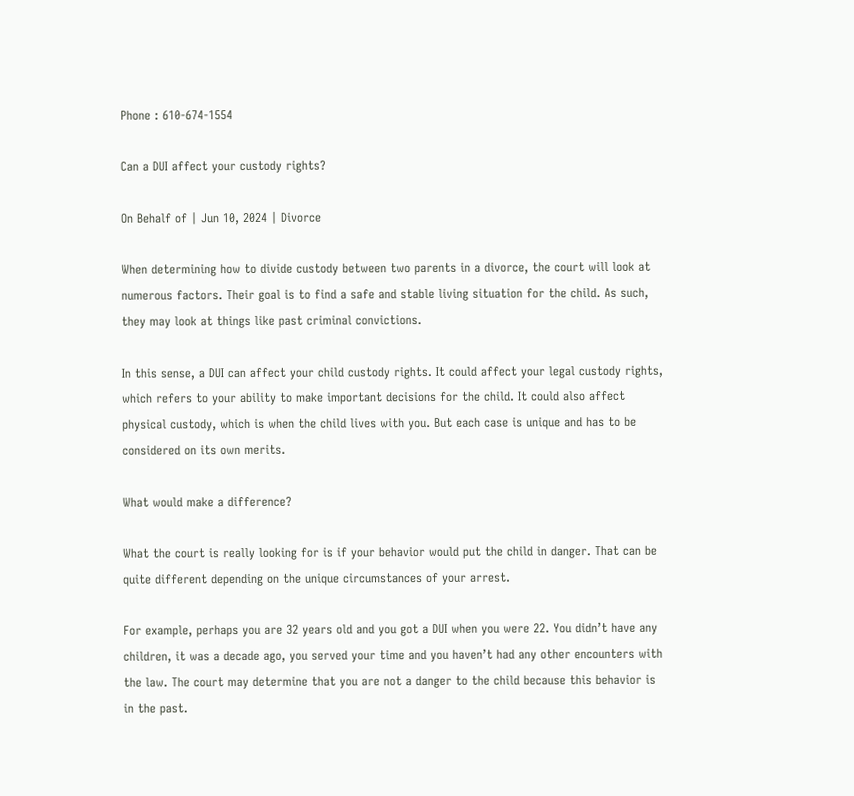Phone : 610-674-1554

Can a DUI affect your custody rights?

On Behalf of | Jun 10, 2024 | Divorce

When determining how to divide custody between two parents in a divorce, the court will look at numerous factors. Their goal is to find a safe and stable living situation for the child. As such, they may look at things like past criminal convictions.

In this sense, a DUI can affect your child custody rights. It could affect your legal custody rights, which refers to your ability to make important decisions for the child. It could also affect physical custody, which is when the child lives with you. But each case is unique and has to be considered on its own merits.

What would make a difference?

What the court is really looking for is if your behavior would put the child in danger. That can be quite different depending on the unique circumstances of your arrest.

For example, perhaps you are 32 years old and you got a DUI when you were 22. You didn’t have any children, it was a decade ago, you served your time and you haven’t had any other encounters with the law. The court may determine that you are not a danger to the child because this behavior is in the past.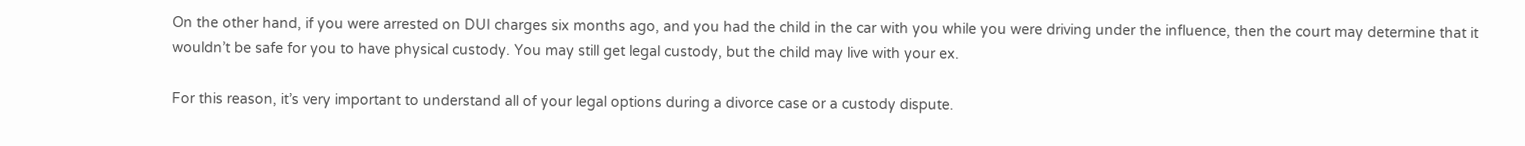On the other hand, if you were arrested on DUI charges six months ago, and you had the child in the car with you while you were driving under the influence, then the court may determine that it wouldn’t be safe for you to have physical custody. You may still get legal custody, but the child may live with your ex.

For this reason, it’s very important to understand all of your legal options during a divorce case or a custody dispute.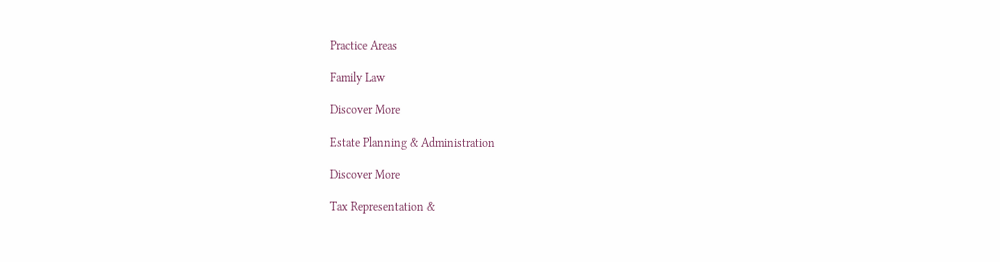Practice Areas

Family Law

Discover More

Estate Planning & Administration

Discover More

Tax Representation &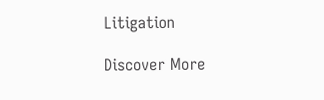Litigation

Discover More